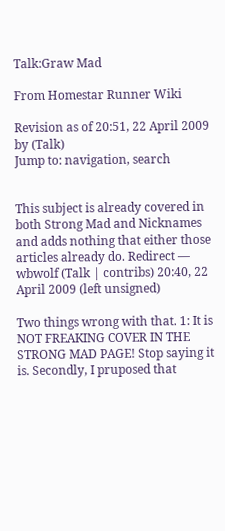Talk:Graw Mad

From Homestar Runner Wiki

Revision as of 20:51, 22 April 2009 by (Talk)
Jump to: navigation, search


This subject is already covered in both Strong Mad and Nicknames and adds nothing that either those articles already do. Redirect — wbwolf (Talk | contribs) 20:40, 22 April 2009 (left unsigned)

Two things wrong with that. 1: It is NOT FREAKING COVER IN THE STRONG MAD PAGE! Stop saying it is. Secondly, I pruposed that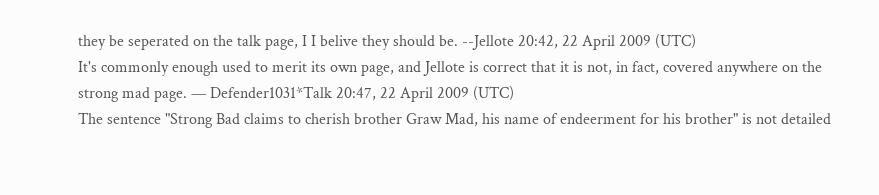they be seperated on the talk page, I I belive they should be. --Jellote 20:42, 22 April 2009 (UTC)
It's commonly enough used to merit its own page, and Jellote is correct that it is not, in fact, covered anywhere on the strong mad page. — Defender1031*Talk 20:47, 22 April 2009 (UTC)
The sentence "Strong Bad claims to cherish brother Graw Mad, his name of endeerment for his brother" is not detailed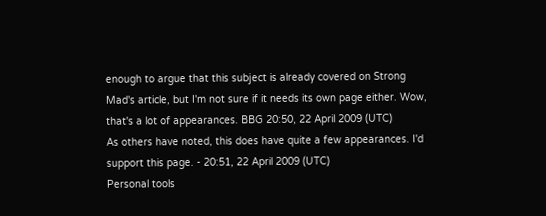enough to argue that this subject is already covered on Strong Mad's article, but I'm not sure if it needs its own page either. Wow, that's a lot of appearances. BBG 20:50, 22 April 2009 (UTC)
As others have noted, this does have quite a few appearances. I'd support this page. - 20:51, 22 April 2009 (UTC)
Personal tools